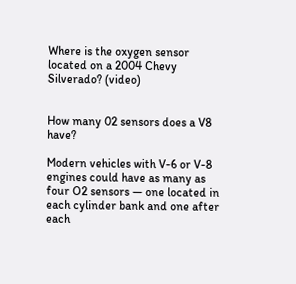Where is the oxygen sensor located on a 2004 Chevy Silverado? (video)


How many 02 sensors does a V8 have?

Modern vehicles with V-6 or V-8 engines could have as many as four O2 sensors — one located in each cylinder bank and one after each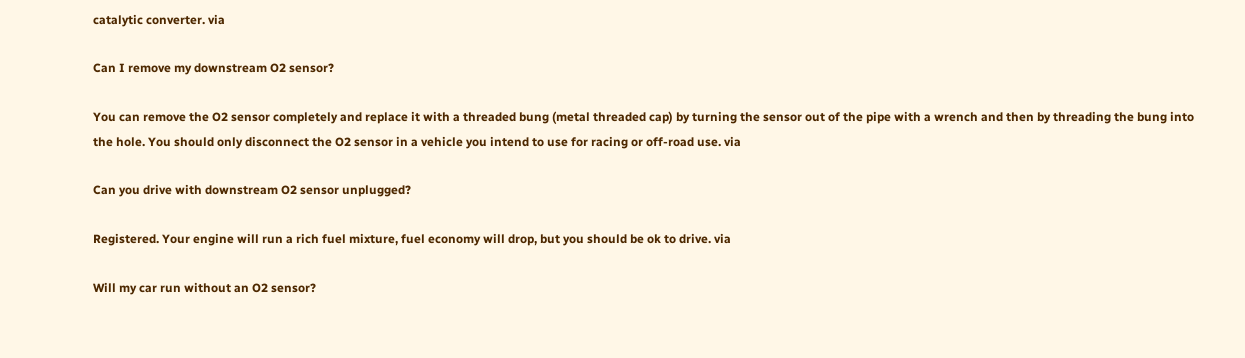catalytic converter. via

Can I remove my downstream O2 sensor?

You can remove the O2 sensor completely and replace it with a threaded bung (metal threaded cap) by turning the sensor out of the pipe with a wrench and then by threading the bung into the hole. You should only disconnect the O2 sensor in a vehicle you intend to use for racing or off-road use. via

Can you drive with downstream O2 sensor unplugged?

Registered. Your engine will run a rich fuel mixture, fuel economy will drop, but you should be ok to drive. via

Will my car run without an O2 sensor?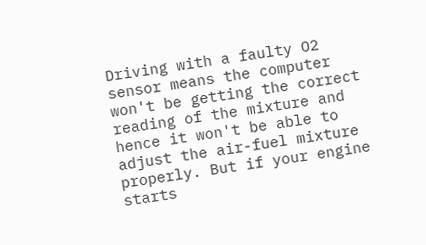Driving with a faulty O2 sensor means the computer won't be getting the correct reading of the mixture and hence it won't be able to adjust the air-fuel mixture properly. But if your engine starts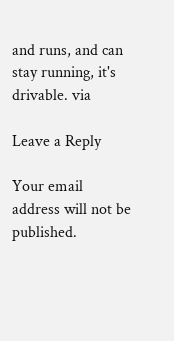and runs, and can stay running, it's drivable. via

Leave a Reply

Your email address will not be published.